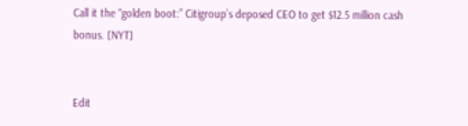Call it the “golden boot:” Citigroup’s deposed CEO to get $12.5 million cash bonus. [NYT]


Edit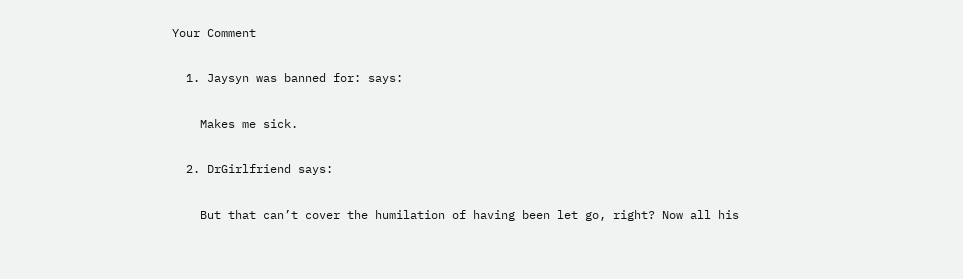Your Comment

  1. Jaysyn was banned for: says:

    Makes me sick.

  2. DrGirlfriend says:

    But that can’t cover the humilation of having been let go, right? Now all his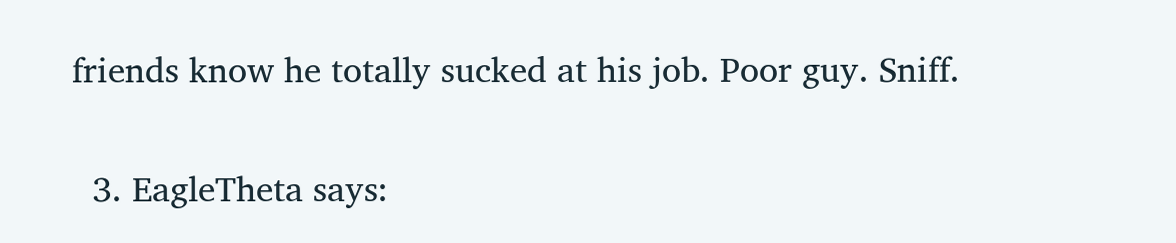friends know he totally sucked at his job. Poor guy. Sniff.

  3. EagleTheta says: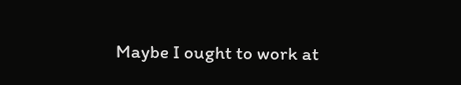Maybe I ought to work at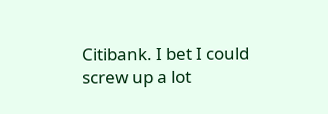Citibank. I bet I could screw up a lot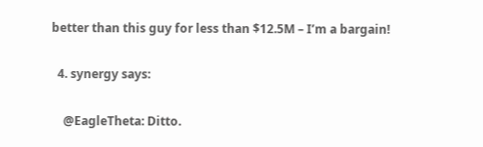better than this guy for less than $12.5M – I’m a bargain!

  4. synergy says:

    @EagleTheta: Ditto.